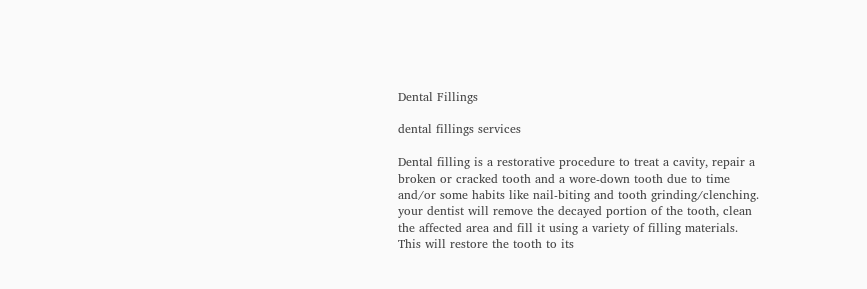Dental Fillings

dental fillings services

Dental filling is a restorative procedure to treat a cavity, repair a broken or cracked tooth and a wore-down tooth due to time and/or some habits like nail-biting and tooth grinding/clenching.   your dentist will remove the decayed portion of the tooth, clean the affected area and fill it using a variety of filling materials. This will restore the tooth to its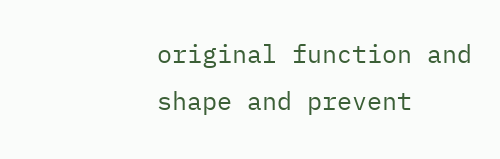original function and shape and prevent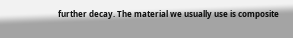further decay. The material we usually use is composite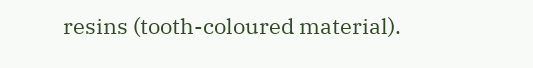resins (tooth-coloured material).